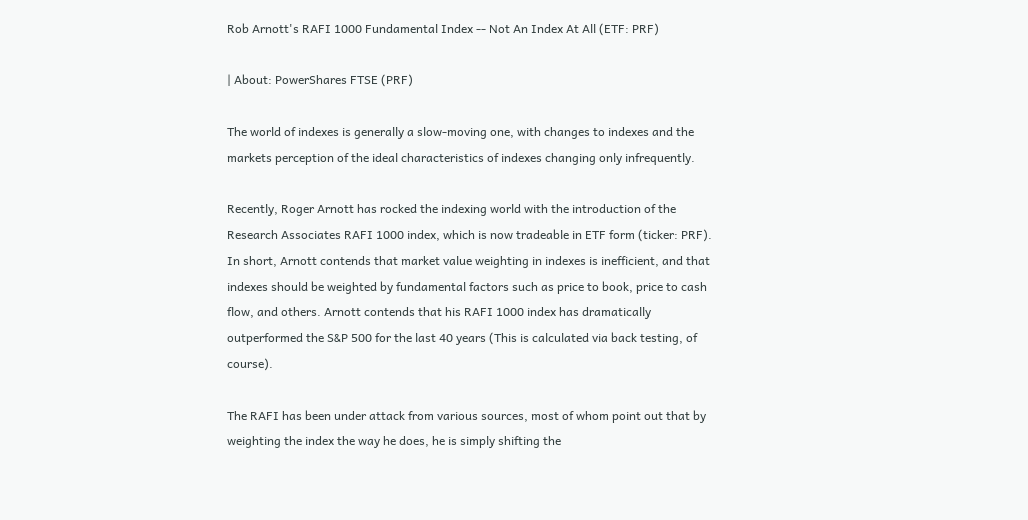Rob Arnott's RAFI 1000 Fundamental Index -- Not An Index At All (ETF: PRF)

| About: PowerShares FTSE (PRF)

The world of indexes is generally a slow-moving one, with changes to indexes and the markets perception of the ideal characteristics of indexes changing only infrequently.

Recently, Roger Arnott has rocked the indexing world with the introduction of the Research Associates RAFI 1000 index, which is now tradeable in ETF form (ticker: PRF). In short, Arnott contends that market value weighting in indexes is inefficient, and that indexes should be weighted by fundamental factors such as price to book, price to cash flow, and others. Arnott contends that his RAFI 1000 index has dramatically outperformed the S&P 500 for the last 40 years (This is calculated via back testing, of course).

The RAFI has been under attack from various sources, most of whom point out that by weighting the index the way he does, he is simply shifting the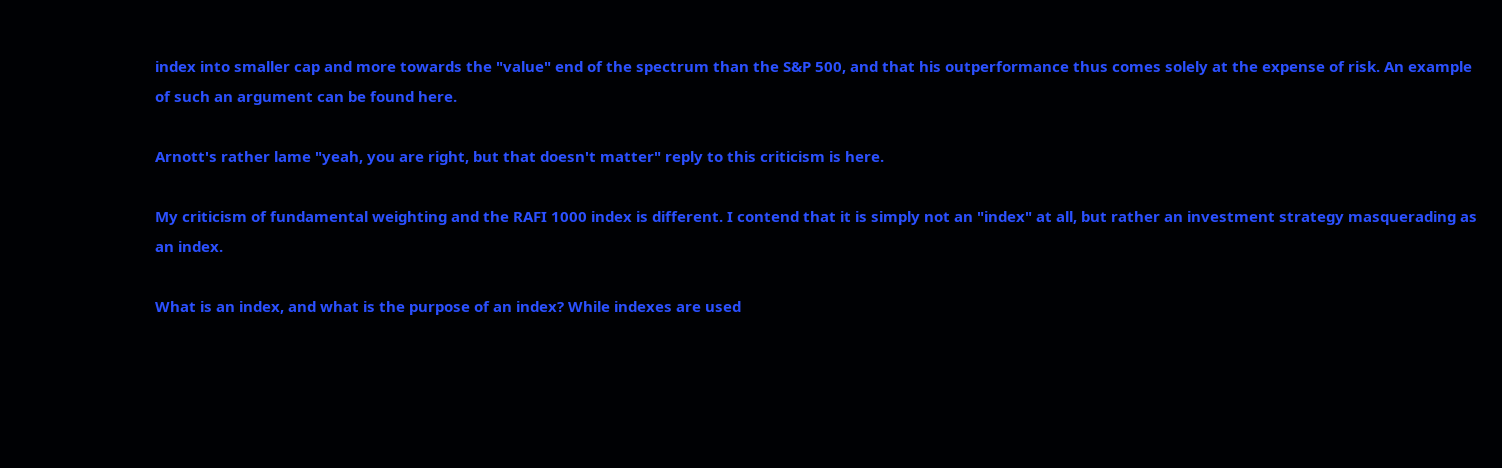index into smaller cap and more towards the "value" end of the spectrum than the S&P 500, and that his outperformance thus comes solely at the expense of risk. An example of such an argument can be found here.

Arnott's rather lame "yeah, you are right, but that doesn't matter" reply to this criticism is here.

My criticism of fundamental weighting and the RAFI 1000 index is different. I contend that it is simply not an "index" at all, but rather an investment strategy masquerading as an index.

What is an index, and what is the purpose of an index? While indexes are used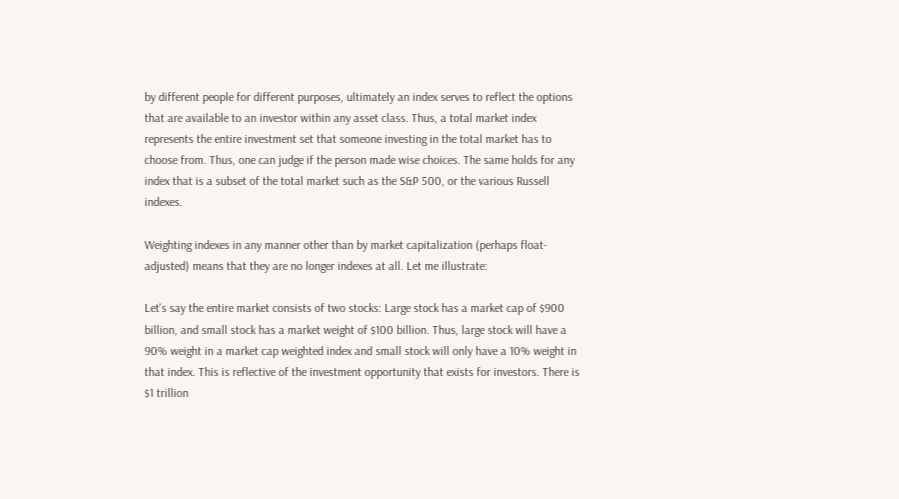by different people for different purposes, ultimately an index serves to reflect the options that are available to an investor within any asset class. Thus, a total market index represents the entire investment set that someone investing in the total market has to choose from. Thus, one can judge if the person made wise choices. The same holds for any index that is a subset of the total market such as the S&P 500, or the various Russell indexes.

Weighting indexes in any manner other than by market capitalization (perhaps float-adjusted) means that they are no longer indexes at all. Let me illustrate:

Let's say the entire market consists of two stocks: Large stock has a market cap of $900 billion, and small stock has a market weight of $100 billion. Thus, large stock will have a 90% weight in a market cap weighted index and small stock will only have a 10% weight in that index. This is reflective of the investment opportunity that exists for investors. There is $1 trillion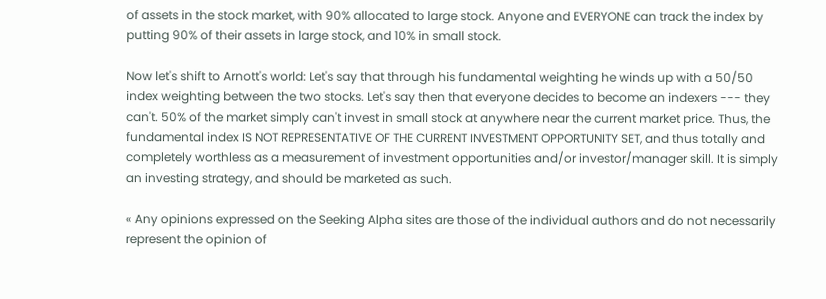of assets in the stock market, with 90% allocated to large stock. Anyone and EVERYONE can track the index by putting 90% of their assets in large stock, and 10% in small stock.

Now let's shift to Arnott's world: Let's say that through his fundamental weighting he winds up with a 50/50 index weighting between the two stocks. Let's say then that everyone decides to become an indexers --- they can't. 50% of the market simply can't invest in small stock at anywhere near the current market price. Thus, the fundamental index IS NOT REPRESENTATIVE OF THE CURRENT INVESTMENT OPPORTUNITY SET, and thus totally and completely worthless as a measurement of investment opportunities and/or investor/manager skill. It is simply an investing strategy, and should be marketed as such.

« Any opinions expressed on the Seeking Alpha sites are those of the individual authors and do not necessarily represent the opinion of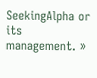SeekingAlpha or its management. »